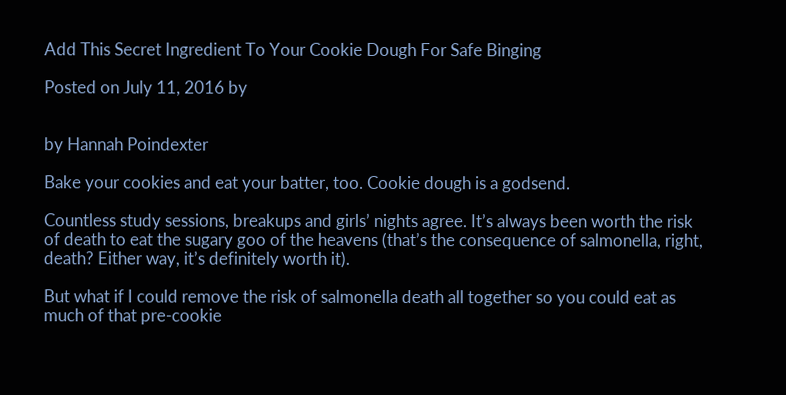Add This Secret Ingredient To Your Cookie Dough For Safe Binging

Posted on July 11, 2016 by


by Hannah Poindexter

Bake your cookies and eat your batter, too. Cookie dough is a godsend.

Countless study sessions, breakups and girls’ nights agree. It’s always been worth the risk of death to eat the sugary goo of the heavens (that’s the consequence of salmonella, right, death? Either way, it’s definitely worth it).

But what if I could remove the risk of salmonella death all together so you could eat as much of that pre-cookie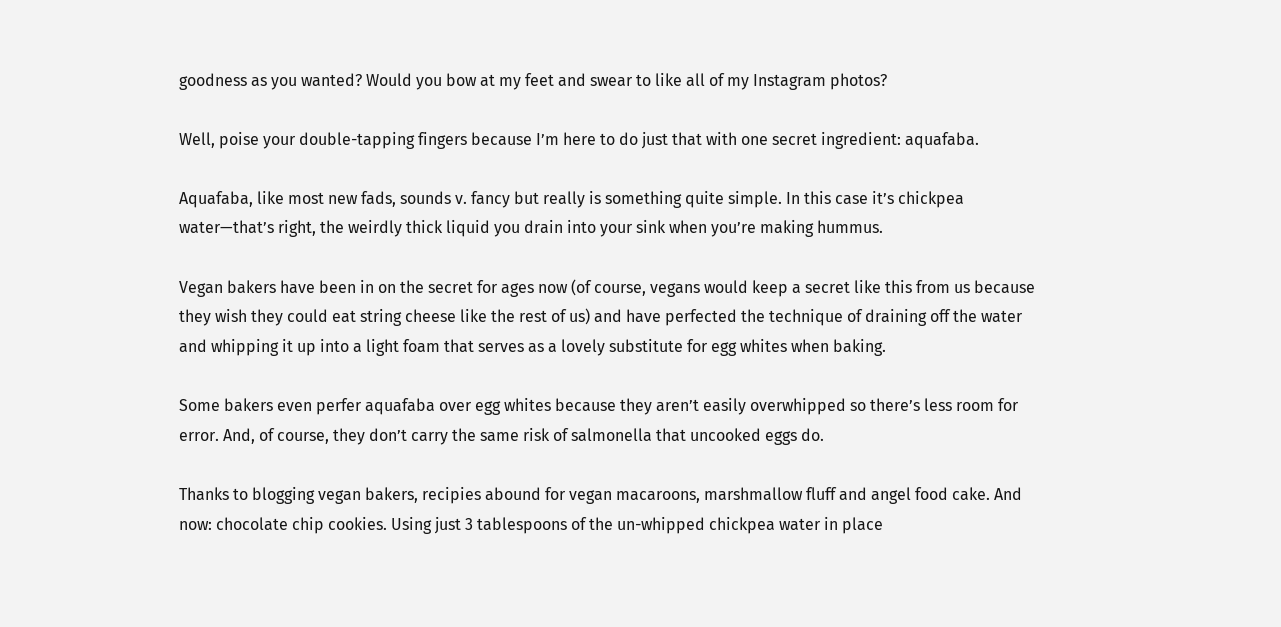goodness as you wanted? Would you bow at my feet and swear to like all of my Instagram photos?

Well, poise your double-tapping fingers because I’m here to do just that with one secret ingredient: aquafaba.

Aquafaba, like most new fads, sounds v. fancy but really is something quite simple. In this case it’s chickpea water—that’s right, the weirdly thick liquid you drain into your sink when you’re making hummus.

Vegan bakers have been in on the secret for ages now (of course, vegans would keep a secret like this from us because they wish they could eat string cheese like the rest of us) and have perfected the technique of draining off the water and whipping it up into a light foam that serves as a lovely substitute for egg whites when baking.

Some bakers even perfer aquafaba over egg whites because they aren’t easily overwhipped so there’s less room for error. And, of course, they don’t carry the same risk of salmonella that uncooked eggs do.

Thanks to blogging vegan bakers, recipies abound for vegan macaroons, marshmallow fluff and angel food cake. And now: chocolate chip cookies. Using just 3 tablespoons of the un-whipped chickpea water in place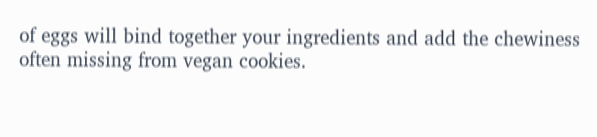of eggs will bind together your ingredients and add the chewiness often missing from vegan cookies.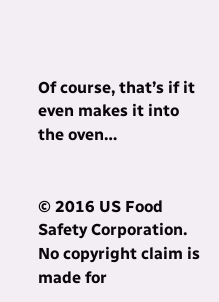Of course, that’s if it even makes it into the oven…


© 2016 US Food Safety Corporation. No copyright claim is made for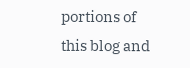portions of this blog and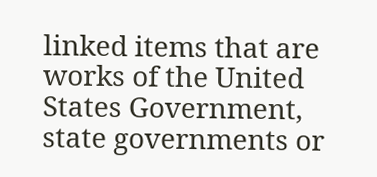linked items that are works of the United States Government, state governments or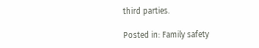third parties.

Posted in: Family safety